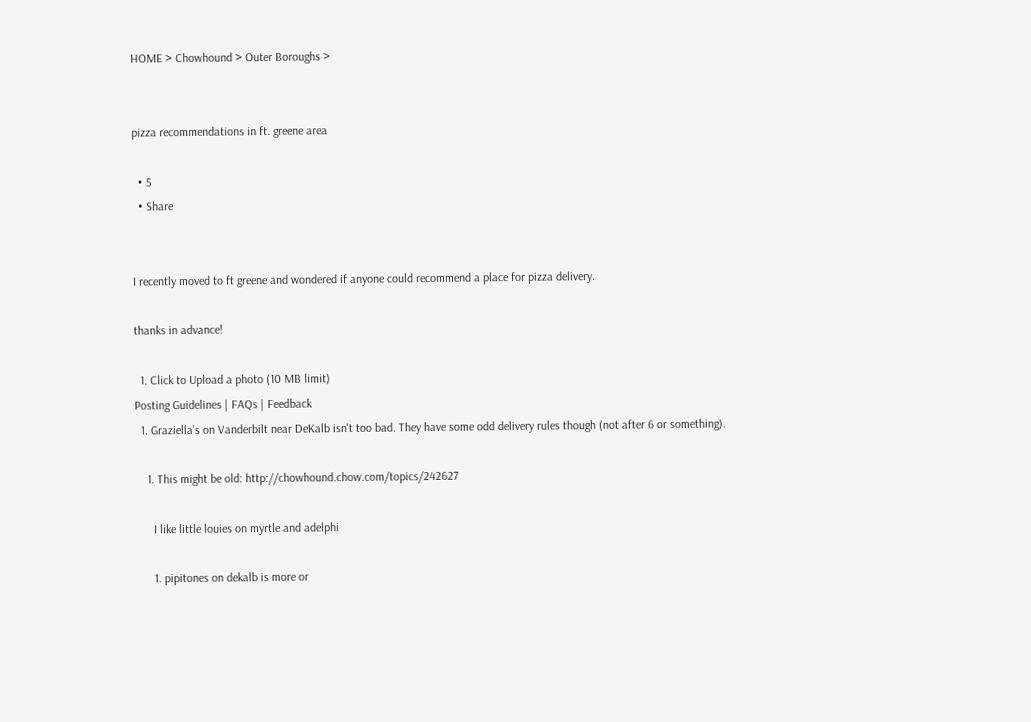HOME > Chowhound > Outer Boroughs >


pizza recommendations in ft. greene area

  • 5
  • Share


I recently moved to ft greene and wondered if anyone could recommend a place for pizza delivery.

thanks in advance!

  1. Click to Upload a photo (10 MB limit)
Posting Guidelines | FAQs | Feedback
  1. Graziella's on Vanderbilt near DeKalb isn't too bad. They have some odd delivery rules though (not after 6 or something).

    1. This might be old: http://chowhound.chow.com/topics/242627

      I like little louies on myrtle and adelphi

      1. pipitones on dekalb is more or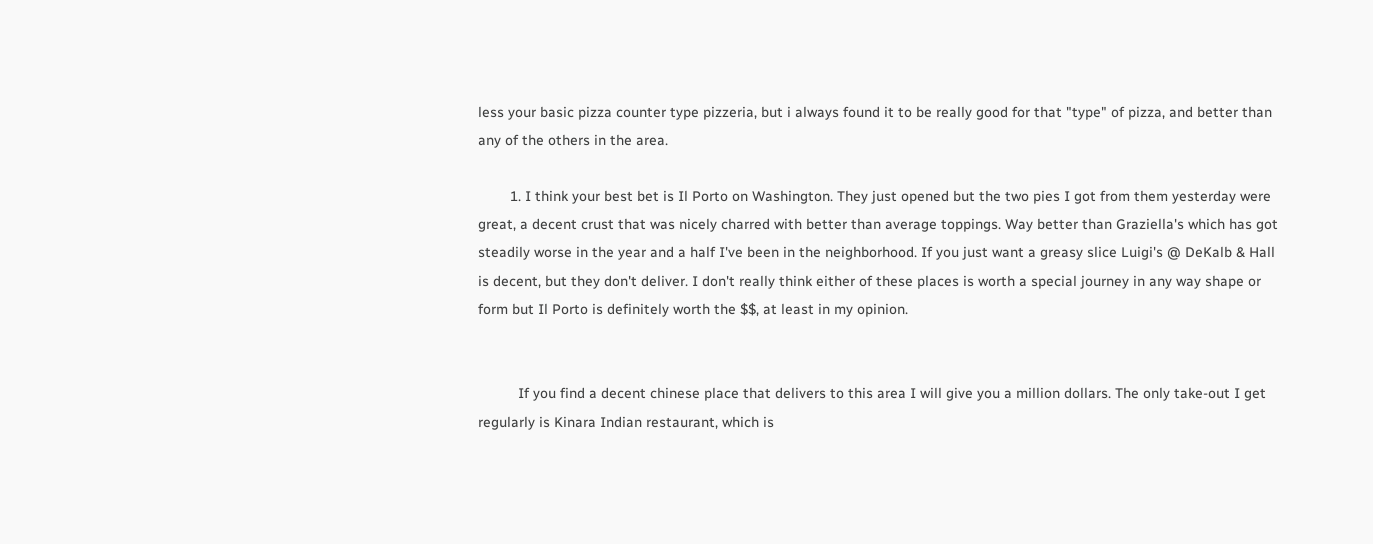less your basic pizza counter type pizzeria, but i always found it to be really good for that "type" of pizza, and better than any of the others in the area.

        1. I think your best bet is Il Porto on Washington. They just opened but the two pies I got from them yesterday were great, a decent crust that was nicely charred with better than average toppings. Way better than Graziella's which has got steadily worse in the year and a half I've been in the neighborhood. If you just want a greasy slice Luigi's @ DeKalb & Hall is decent, but they don't deliver. I don't really think either of these places is worth a special journey in any way shape or form but Il Porto is definitely worth the $$, at least in my opinion.


          If you find a decent chinese place that delivers to this area I will give you a million dollars. The only take-out I get regularly is Kinara Indian restaurant, which is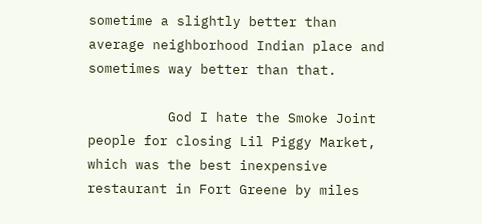sometime a slightly better than average neighborhood Indian place and sometimes way better than that.

          God I hate the Smoke Joint people for closing Lil Piggy Market, which was the best inexpensive restaurant in Fort Greene by miles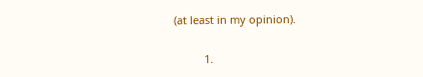(at least in my opinion).

          1.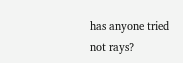has anyone tried not rays?